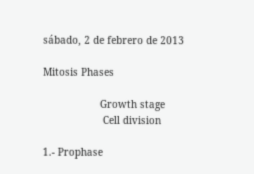sábado, 2 de febrero de 2013

Mitosis Phases

                   Growth stage
                    Cell division

1.- Prophase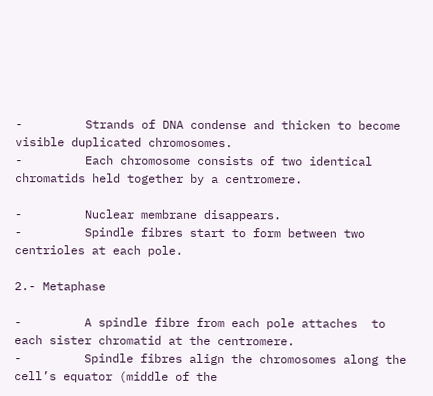-         Strands of DNA condense and thicken to become visible duplicated chromosomes.
-         Each chromosome consists of two identical chromatids held together by a centromere.

-         Nuclear membrane disappears.
-         Spindle fibres start to form between two centrioles at each pole.

2.- Metaphase

-         A spindle fibre from each pole attaches  to each sister chromatid at the centromere.
-         Spindle fibres align the chromosomes along the cell’s equator (middle of the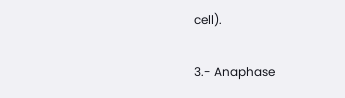cell).

3.- Anaphase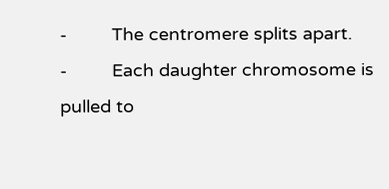-         The centromere splits apart.
-         Each daughter chromosome is pulled to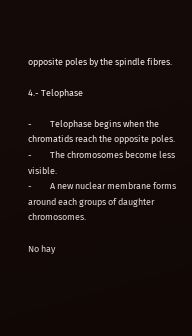opposite poles by the spindle fibres.

4.- Telophase

-         Telophase begins when the chromatids reach the opposite poles.
-         The chromosomes become less visible.
-         A new nuclear membrane forms around each groups of daughter chromosomes.

No hay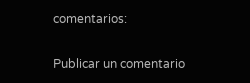comentarios:

Publicar un comentario